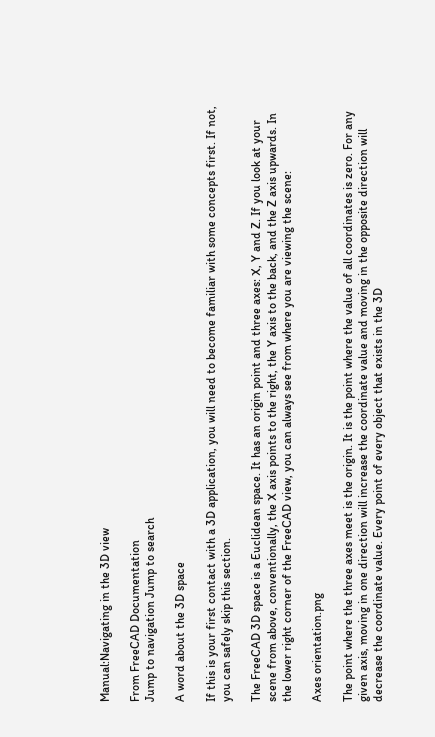Manual:Navigating in the 3D view

From FreeCAD Documentation
Jump to navigation Jump to search

A word about the 3D space

If this is your first contact with a 3D application, you will need to become familiar with some concepts first. If not, you can safely skip this section.

The FreeCAD 3D space is a Euclidean space. It has an origin point and three axes: X, Y and Z. If you look at your scene from above, conventionally, the X axis points to the right, the Y axis to the back, and the Z axis upwards. In the lower right corner of the FreeCAD view, you can always see from where you are viewing the scene:

Axes orientation.png

The point where the three axes meet is the origin. It is the point where the value of all coordinates is zero. For any given axis, moving in one direction will increase the coordinate value and moving in the opposite direction will decrease the coordinate value. Every point of every object that exists in the 3D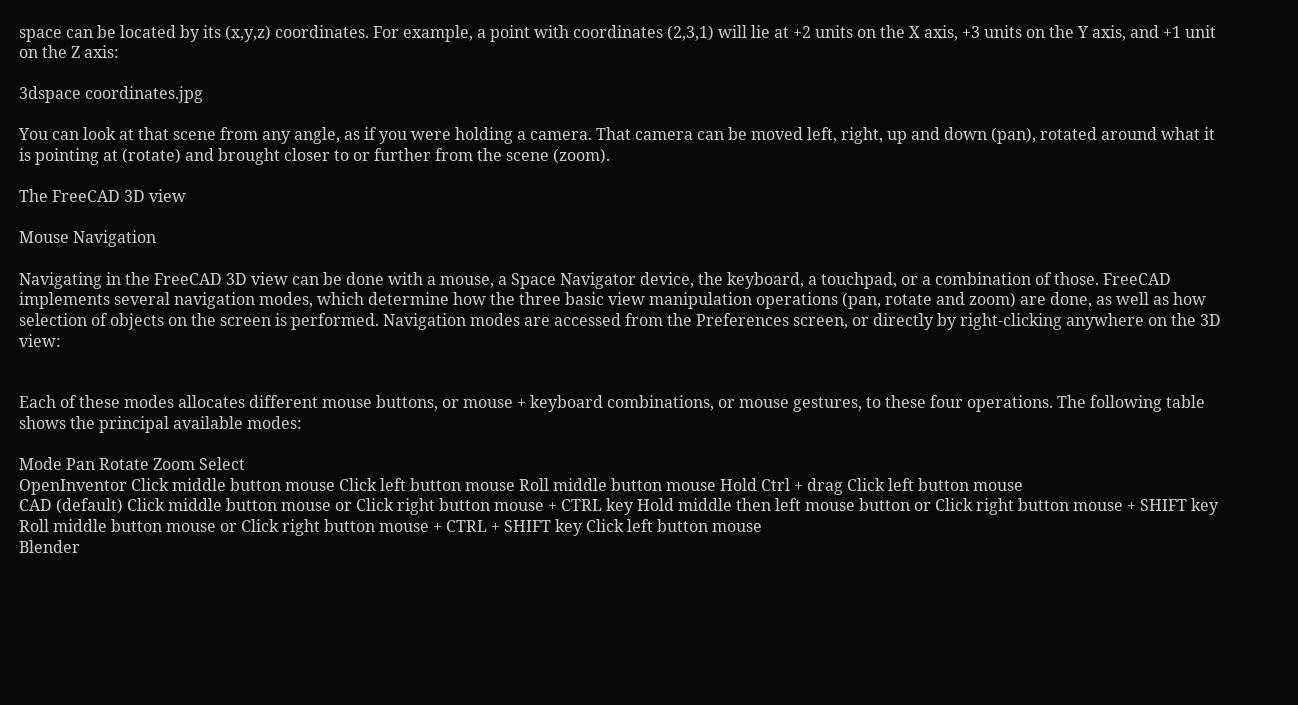space can be located by its (x,y,z) coordinates. For example, a point with coordinates (2,3,1) will lie at +2 units on the X axis, +3 units on the Y axis, and +1 unit on the Z axis:

3dspace coordinates.jpg

You can look at that scene from any angle, as if you were holding a camera. That camera can be moved left, right, up and down (pan), rotated around what it is pointing at (rotate) and brought closer to or further from the scene (zoom).

The FreeCAD 3D view

Mouse Navigation

Navigating in the FreeCAD 3D view can be done with a mouse, a Space Navigator device, the keyboard, a touchpad, or a combination of those. FreeCAD implements several navigation modes, which determine how the three basic view manipulation operations (pan, rotate and zoom) are done, as well as how selection of objects on the screen is performed. Navigation modes are accessed from the Preferences screen, or directly by right-clicking anywhere on the 3D view:


Each of these modes allocates different mouse buttons, or mouse + keyboard combinations, or mouse gestures, to these four operations. The following table shows the principal available modes:

Mode Pan Rotate Zoom Select
OpenInventor Click middle button mouse Click left button mouse Roll middle button mouse Hold Ctrl + drag Click left button mouse
CAD (default) Click middle button mouse or Click right button mouse + CTRL key Hold middle then left mouse button or Click right button mouse + SHIFT key Roll middle button mouse or Click right button mouse + CTRL + SHIFT key Click left button mouse
Blender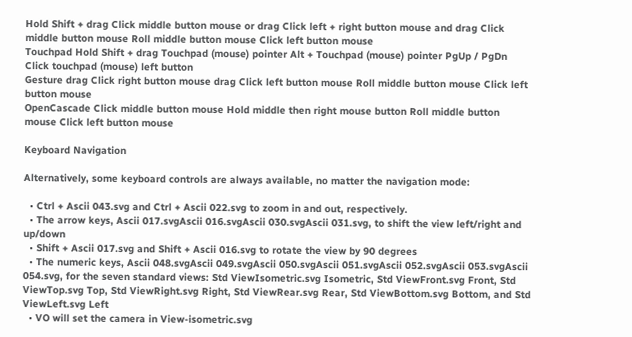Hold Shift + drag Click middle button mouse or drag Click left + right button mouse and drag Click middle button mouse Roll middle button mouse Click left button mouse
Touchpad Hold Shift + drag Touchpad (mouse) pointer Alt + Touchpad (mouse) pointer PgUp / PgDn Click touchpad (mouse) left button
Gesture drag Click right button mouse drag Click left button mouse Roll middle button mouse Click left button mouse
OpenCascade Click middle button mouse Hold middle then right mouse button Roll middle button mouse Click left button mouse

Keyboard Navigation

Alternatively, some keyboard controls are always available, no matter the navigation mode:

  • Ctrl + Ascii 043.svg and Ctrl + Ascii 022.svg to zoom in and out, respectively.
  • The arrow keys, Ascii 017.svgAscii 016.svgAscii 030.svgAscii 031.svg, to shift the view left/right and up/down
  • Shift + Ascii 017.svg and Shift + Ascii 016.svg to rotate the view by 90 degrees
  • The numeric keys, Ascii 048.svgAscii 049.svgAscii 050.svgAscii 051.svgAscii 052.svgAscii 053.svgAscii 054.svg, for the seven standard views: Std ViewIsometric.svg Isometric, Std ViewFront.svg Front, Std ViewTop.svg Top, Std ViewRight.svg Right, Std ViewRear.svg Rear, Std ViewBottom.svg Bottom, and Std ViewLeft.svg Left
  • VO will set the camera in View-isometric.svg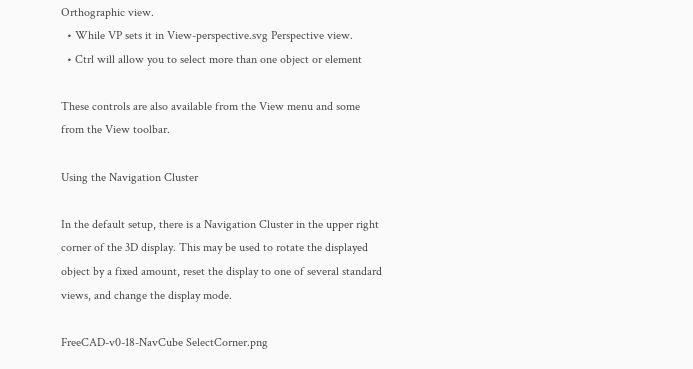Orthographic view.
  • While VP sets it in View-perspective.svg Perspective view.
  • Ctrl will allow you to select more than one object or element

These controls are also available from the View menu and some from the View toolbar.

Using the Navigation Cluster

In the default setup, there is a Navigation Cluster in the upper right corner of the 3D display. This may be used to rotate the displayed object by a fixed amount, reset the display to one of several standard views, and change the display mode.

FreeCAD-v0-18-NavCube SelectCorner.png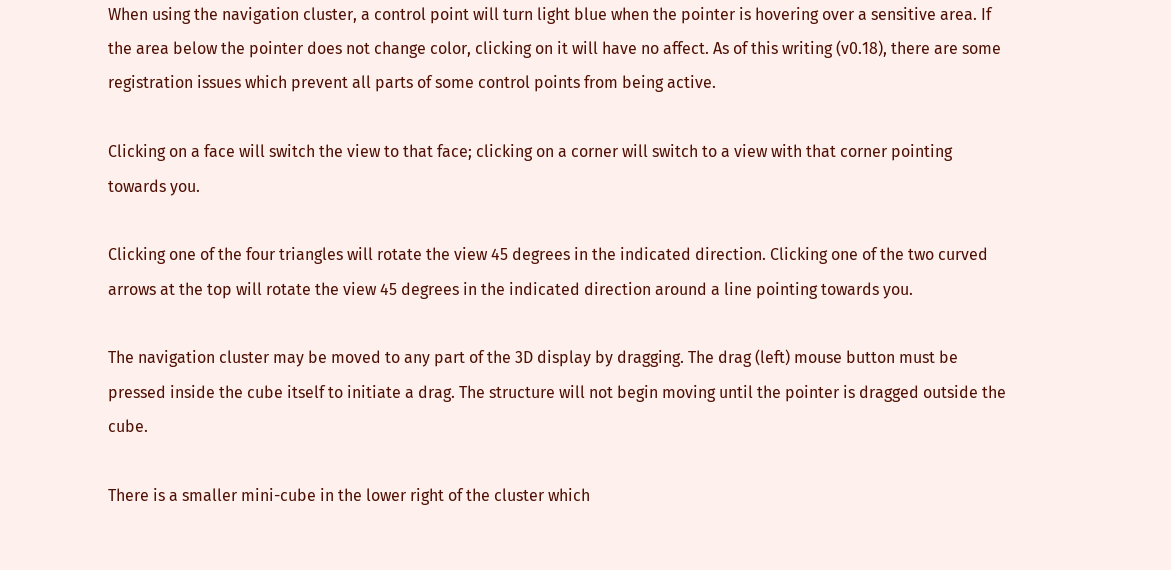When using the navigation cluster, a control point will turn light blue when the pointer is hovering over a sensitive area. If the area below the pointer does not change color, clicking on it will have no affect. As of this writing (v0.18), there are some registration issues which prevent all parts of some control points from being active.

Clicking on a face will switch the view to that face; clicking on a corner will switch to a view with that corner pointing towards you.

Clicking one of the four triangles will rotate the view 45 degrees in the indicated direction. Clicking one of the two curved arrows at the top will rotate the view 45 degrees in the indicated direction around a line pointing towards you.

The navigation cluster may be moved to any part of the 3D display by dragging. The drag (left) mouse button must be pressed inside the cube itself to initiate a drag. The structure will not begin moving until the pointer is dragged outside the cube.

There is a smaller mini-cube in the lower right of the cluster which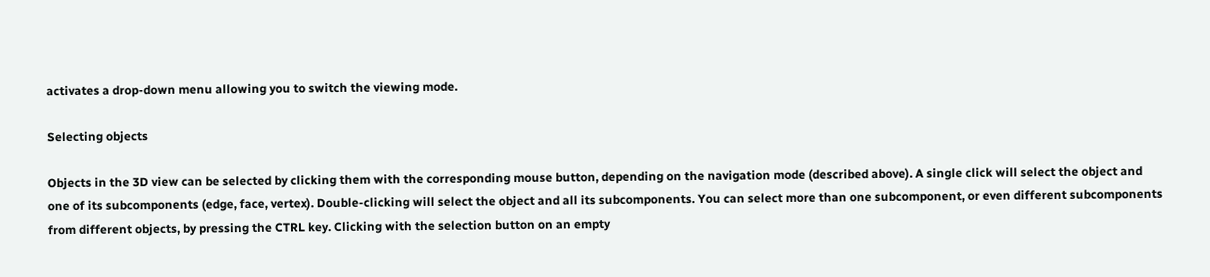activates a drop-down menu allowing you to switch the viewing mode.

Selecting objects

Objects in the 3D view can be selected by clicking them with the corresponding mouse button, depending on the navigation mode (described above). A single click will select the object and one of its subcomponents (edge, face, vertex). Double-clicking will select the object and all its subcomponents. You can select more than one subcomponent, or even different subcomponents from different objects, by pressing the CTRL key. Clicking with the selection button on an empty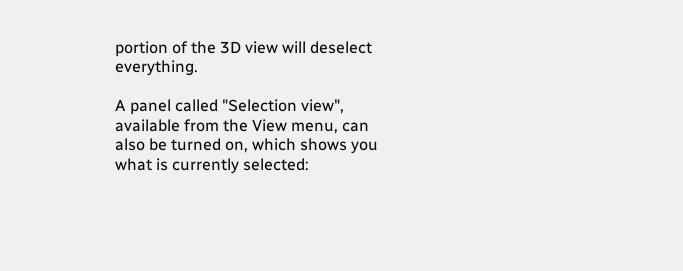portion of the 3D view will deselect everything.

A panel called "Selection view", available from the View menu, can also be turned on, which shows you what is currently selected: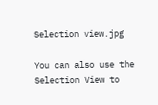Selection view.jpg

You can also use the Selection View to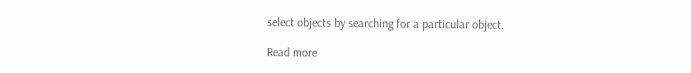select objects by searching for a particular object.

Read more